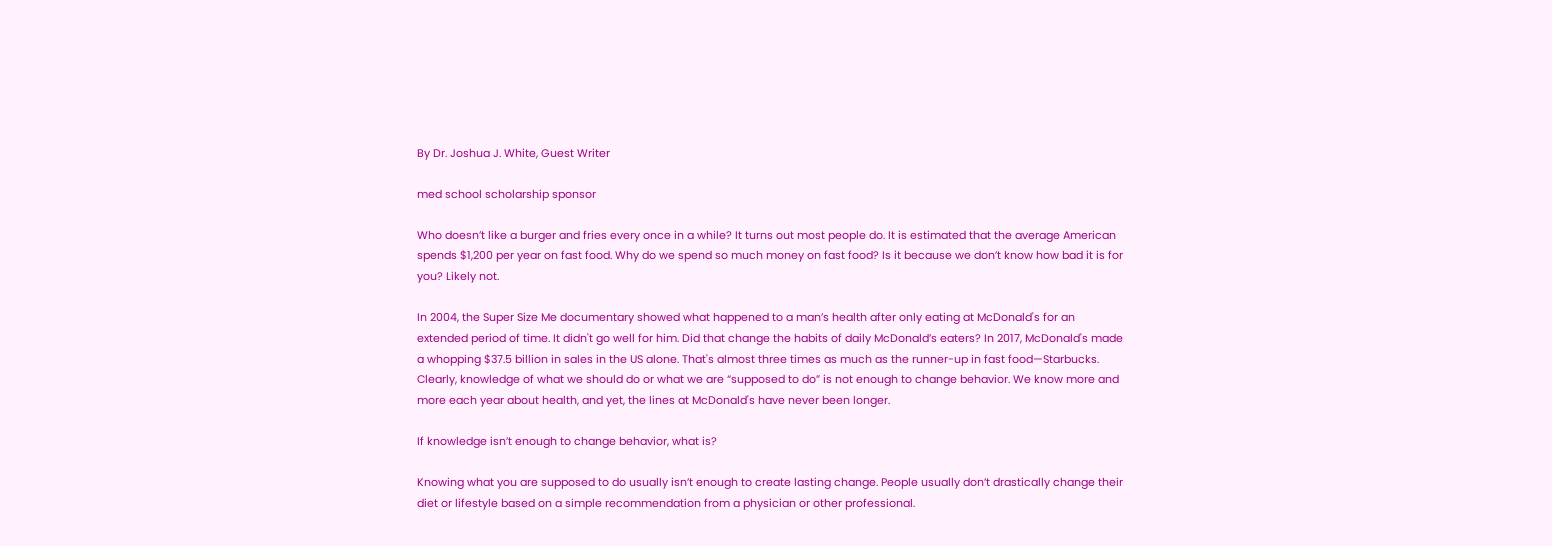By Dr. Joshua J. White, Guest Writer

med school scholarship sponsor

Who doesn’t like a burger and fries every once in a while? It turns out most people do. It is estimated that the average American spends $1,200 per year on fast food. Why do we spend so much money on fast food? Is it because we don’t know how bad it is for you? Likely not.

In 2004, the Super Size Me documentary showed what happened to a man’s health after only eating at McDonald's for an extended period of time. It didn't go well for him. Did that change the habits of daily McDonald’s eaters? In 2017, McDonald's made a whopping $37.5 billion in sales in the US alone. That's almost three times as much as the runner-up in fast food—Starbucks. Clearly, knowledge of what we should do or what we are “supposed to do” is not enough to change behavior. We know more and more each year about health, and yet, the lines at McDonald's have never been longer.

If knowledge isn’t enough to change behavior, what is?

Knowing what you are supposed to do usually isn’t enough to create lasting change. People usually don’t drastically change their diet or lifestyle based on a simple recommendation from a physician or other professional.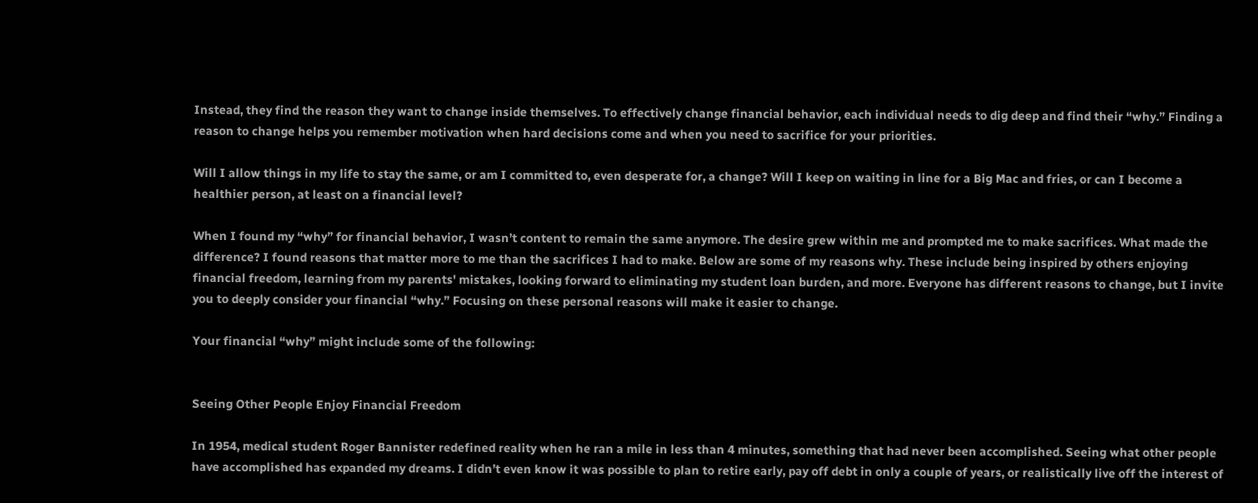Instead, they find the reason they want to change inside themselves. To effectively change financial behavior, each individual needs to dig deep and find their “why.” Finding a reason to change helps you remember motivation when hard decisions come and when you need to sacrifice for your priorities.

Will I allow things in my life to stay the same, or am I committed to, even desperate for, a change? Will I keep on waiting in line for a Big Mac and fries, or can I become a healthier person, at least on a financial level?

When I found my “why” for financial behavior, I wasn’t content to remain the same anymore. The desire grew within me and prompted me to make sacrifices. What made the difference? I found reasons that matter more to me than the sacrifices I had to make. Below are some of my reasons why. These include being inspired by others enjoying financial freedom, learning from my parents' mistakes, looking forward to eliminating my student loan burden, and more. Everyone has different reasons to change, but I invite you to deeply consider your financial “why.” Focusing on these personal reasons will make it easier to change.

Your financial “why” might include some of the following:


Seeing Other People Enjoy Financial Freedom

In 1954, medical student Roger Bannister redefined reality when he ran a mile in less than 4 minutes, something that had never been accomplished. Seeing what other people have accomplished has expanded my dreams. I didn’t even know it was possible to plan to retire early, pay off debt in only a couple of years, or realistically live off the interest of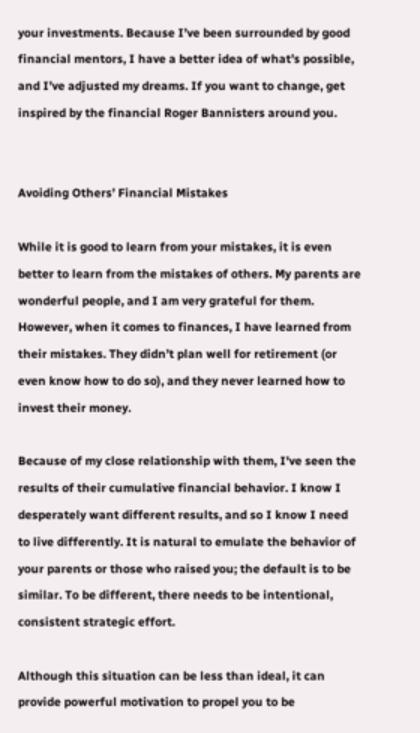your investments. Because I’ve been surrounded by good financial mentors, I have a better idea of what’s possible, and I’ve adjusted my dreams. If you want to change, get inspired by the financial Roger Bannisters around you.


Avoiding Others’ Financial Mistakes

While it is good to learn from your mistakes, it is even better to learn from the mistakes of others. My parents are wonderful people, and I am very grateful for them. However, when it comes to finances, I have learned from their mistakes. They didn’t plan well for retirement (or even know how to do so), and they never learned how to invest their money.

Because of my close relationship with them, I've seen the results of their cumulative financial behavior. I know I desperately want different results, and so I know I need to live differently. It is natural to emulate the behavior of your parents or those who raised you; the default is to be similar. To be different, there needs to be intentional, consistent strategic effort.

Although this situation can be less than ideal, it can provide powerful motivation to propel you to be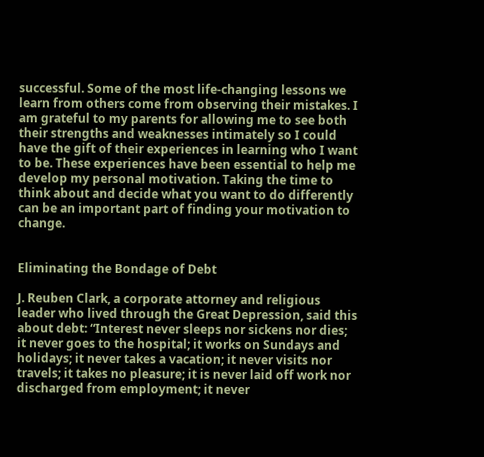successful. Some of the most life-changing lessons we learn from others come from observing their mistakes. I am grateful to my parents for allowing me to see both their strengths and weaknesses intimately so I could have the gift of their experiences in learning who I want to be. These experiences have been essential to help me develop my personal motivation. Taking the time to think about and decide what you want to do differently can be an important part of finding your motivation to change.


Eliminating the Bondage of Debt

J. Reuben Clark, a corporate attorney and religious leader who lived through the Great Depression, said this about debt: “Interest never sleeps nor sickens nor dies; it never goes to the hospital; it works on Sundays and holidays; it never takes a vacation; it never visits nor travels; it takes no pleasure; it is never laid off work nor discharged from employment; it never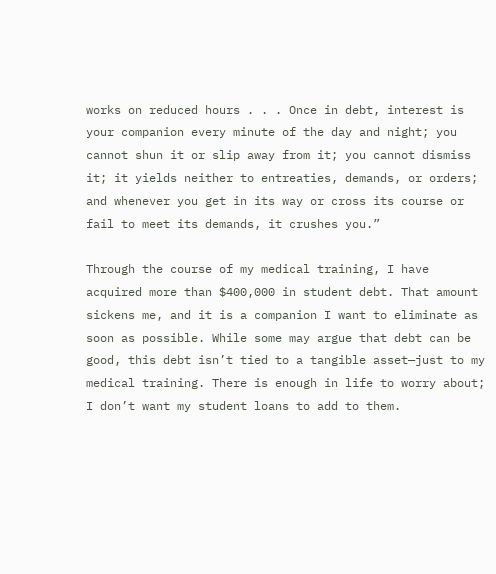works on reduced hours . . . Once in debt, interest is your companion every minute of the day and night; you cannot shun it or slip away from it; you cannot dismiss it; it yields neither to entreaties, demands, or orders; and whenever you get in its way or cross its course or fail to meet its demands, it crushes you.”

Through the course of my medical training, I have acquired more than $400,000 in student debt. That amount sickens me, and it is a companion I want to eliminate as soon as possible. While some may argue that debt can be good, this debt isn’t tied to a tangible asset—just to my medical training. There is enough in life to worry about; I don’t want my student loans to add to them.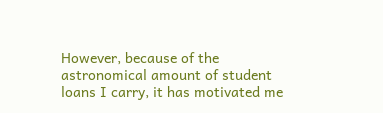However, because of the astronomical amount of student loans I carry, it has motivated me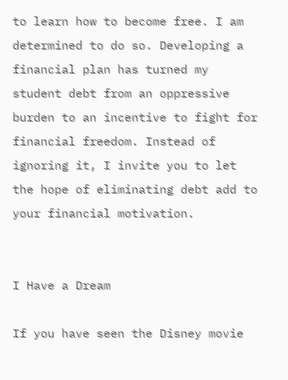to learn how to become free. I am determined to do so. Developing a financial plan has turned my student debt from an oppressive burden to an incentive to fight for financial freedom. Instead of ignoring it, I invite you to let the hope of eliminating debt add to your financial motivation.


I Have a Dream

If you have seen the Disney movie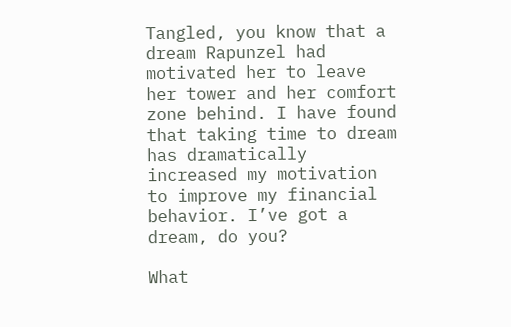Tangled, you know that a dream Rapunzel had motivated her to leave her tower and her comfort zone behind. I have found that taking time to dream has dramatically increased my motivation to improve my financial behavior. I’ve got a dream, do you?

What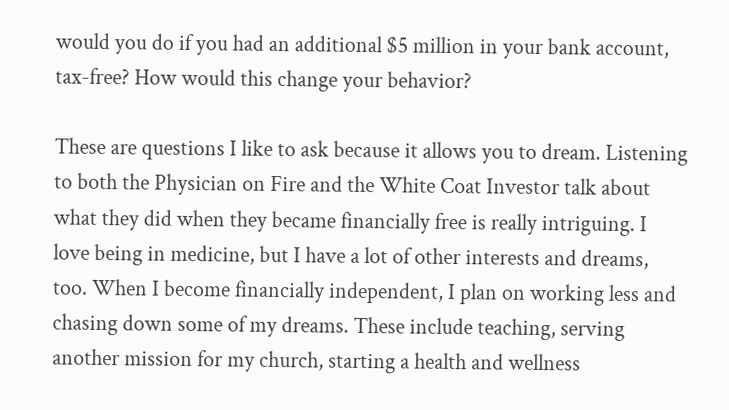would you do if you had an additional $5 million in your bank account, tax-free? How would this change your behavior?

These are questions I like to ask because it allows you to dream. Listening to both the Physician on Fire and the White Coat Investor talk about what they did when they became financially free is really intriguing. I love being in medicine, but I have a lot of other interests and dreams, too. When I become financially independent, I plan on working less and chasing down some of my dreams. These include teaching, serving another mission for my church, starting a health and wellness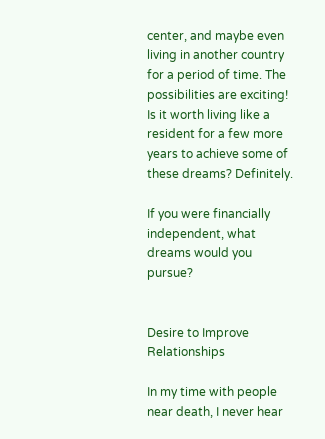center, and maybe even living in another country for a period of time. The possibilities are exciting! Is it worth living like a resident for a few more years to achieve some of these dreams? Definitely.

If you were financially independent, what dreams would you pursue?


Desire to Improve Relationships

In my time with people near death, I never hear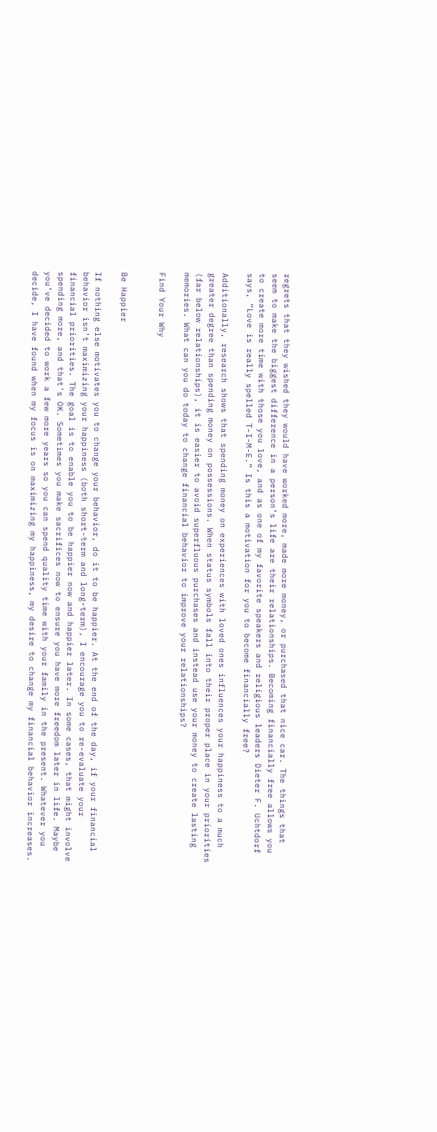regrets that they wished they would have worked more, made more money, or purchased that nice car. The things that seem to make the biggest difference in a person’s life are their relationships. Becoming financially free allows you to create more time with those you love, and as one of my favorite speakers and religious leaders Dieter F. Uchtdorf says, “Love is really spelled T-I-M-E.” Is this a motivation for you to become financially free?

Additionally, research shows that spending money on experiences with loved ones influences your happiness to a much greater degree than spending money on possessions. When status symbols fall into their proper place in your priorities (far below relationships), it is easier to avoid superfluous purchases and instead use your money to create lasting memories. What can you do today to change financial behavior to improve your relationships?

Find Your Why


Be Happier

If nothing else motivates you to change your behavior, do it to be happier. At the end of the day, if your financial behavior isn’t maximizing your happiness (both short-term and long-term), I encourage you to re-evaluate your financial priorities. The goal is to enable you to be happier now and happier later. In some cases, that might involve spending more, and that's OK. Sometimes you make sacrifices now to ensure you have more freedom later in life. Maybe you’ve decided to work a few more years so you can spend quality time with your family in the present. Whatever you decide, I have found when my focus is on maximizing my happiness, my desire to change my financial behavior increases.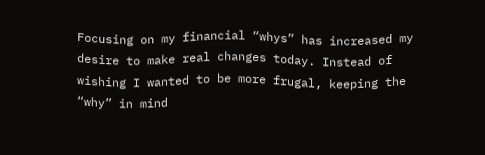Focusing on my financial “whys” has increased my desire to make real changes today. Instead of wishing I wanted to be more frugal, keeping the “why” in mind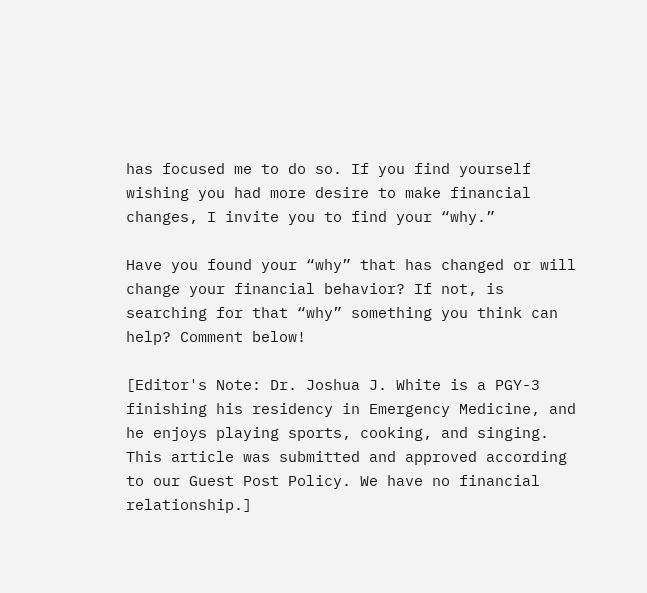has focused me to do so. If you find yourself wishing you had more desire to make financial changes, I invite you to find your “why.”

Have you found your “why” that has changed or will change your financial behavior? If not, is searching for that “why” something you think can help? Comment below!

[Editor's Note: Dr. Joshua J. White is a PGY-3 finishing his residency in Emergency Medicine, and he enjoys playing sports, cooking, and singing. This article was submitted and approved according to our Guest Post Policy. We have no financial relationship.]